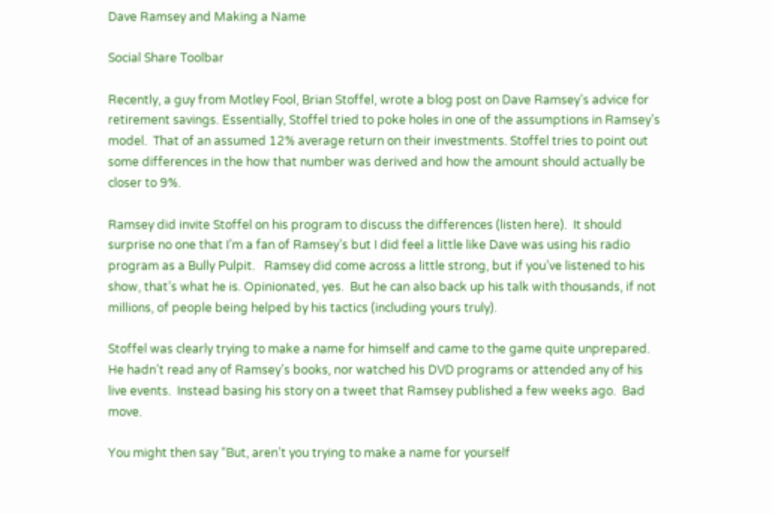Dave Ramsey and Making a Name

Social Share Toolbar

Recently, a guy from Motley Fool, Brian Stoffel, wrote a blog post on Dave Ramsey’s advice for retirement savings. Essentially, Stoffel tried to poke holes in one of the assumptions in Ramsey’s model.  That of an assumed 12% average return on their investments. Stoffel tries to point out some differences in the how that number was derived and how the amount should actually be closer to 9%.

Ramsey did invite Stoffel on his program to discuss the differences (listen here).  It should surprise no one that I’m a fan of Ramsey’s but I did feel a little like Dave was using his radio program as a Bully Pulpit.   Ramsey did come across a little strong, but if you’ve listened to his show, that’s what he is. Opinionated, yes.  But he can also back up his talk with thousands, if not millions, of people being helped by his tactics (including yours truly).

Stoffel was clearly trying to make a name for himself and came to the game quite unprepared.  He hadn’t read any of Ramsey’s books, nor watched his DVD programs or attended any of his live events.  Instead basing his story on a tweet that Ramsey published a few weeks ago.  Bad move.

You might then say “But, aren’t you trying to make a name for yourself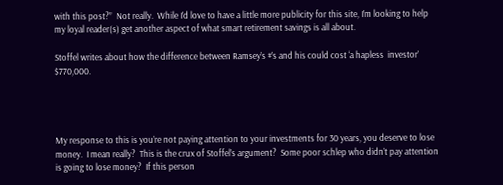with this post?”  Not really.  While I’d love to have a little more publicity for this site, I’m looking to help my loyal reader(s) get another aspect of what smart retirement savings is all about.

Stoffel writes about how the difference between Ramsey’s #’s and his could cost ‘a hapless  investor’ $770,000.




My response to this is you’re not paying attention to your investments for 30 years, you deserve to lose money.  I mean really?  This is the crux of Stoffel’s argument?  Some poor schlep who didn’t pay attention is going to lose money?  If this person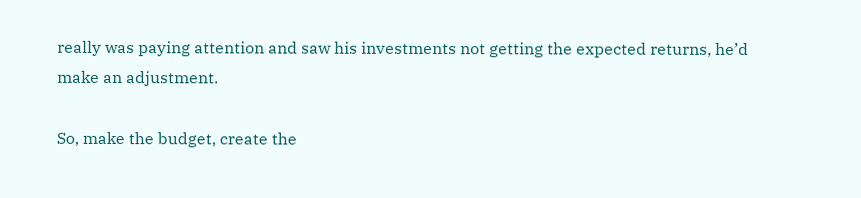really was paying attention and saw his investments not getting the expected returns, he’d make an adjustment.

So, make the budget, create the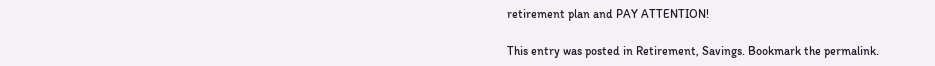retirement plan and PAY ATTENTION!

This entry was posted in Retirement, Savings. Bookmark the permalink.